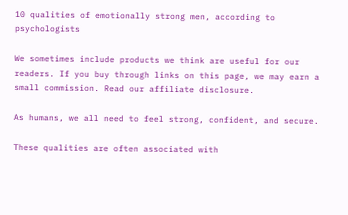10 qualities of emotionally strong men, according to psychologists

We sometimes include products we think are useful for our readers. If you buy through links on this page, we may earn a small commission. Read our affiliate disclosure.

As humans, we all need to feel strong, confident, and secure.

These qualities are often associated with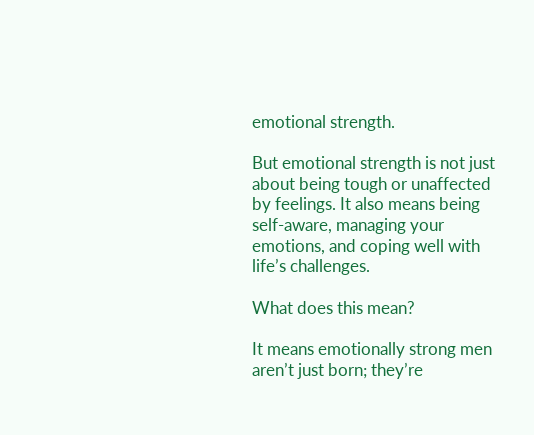emotional strength.

But emotional strength is not just about being tough or unaffected by feelings. It also means being self-aware, managing your emotions, and coping well with life’s challenges.

What does this mean?

It means emotionally strong men aren’t just born; they’re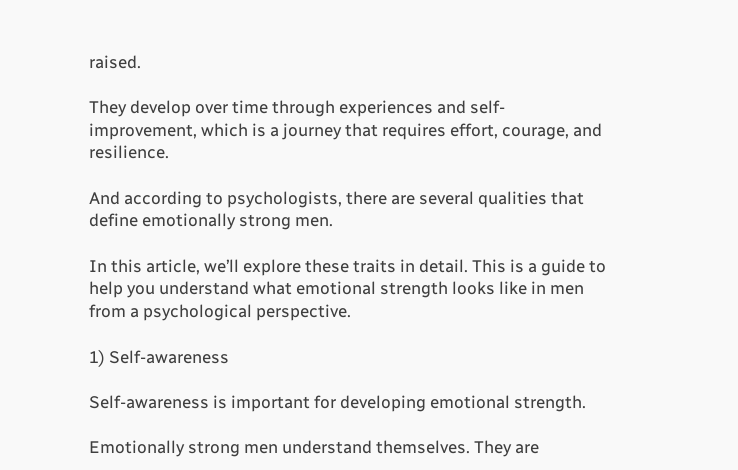raised.

They develop over time through experiences and self-improvement, which is a journey that requires effort, courage, and resilience.

And according to psychologists, there are several qualities that define emotionally strong men.

In this article, we’ll explore these traits in detail. This is a guide to help you understand what emotional strength looks like in men from a psychological perspective.

1) Self-awareness

Self-awareness is important for developing emotional strength.

Emotionally strong men understand themselves. They are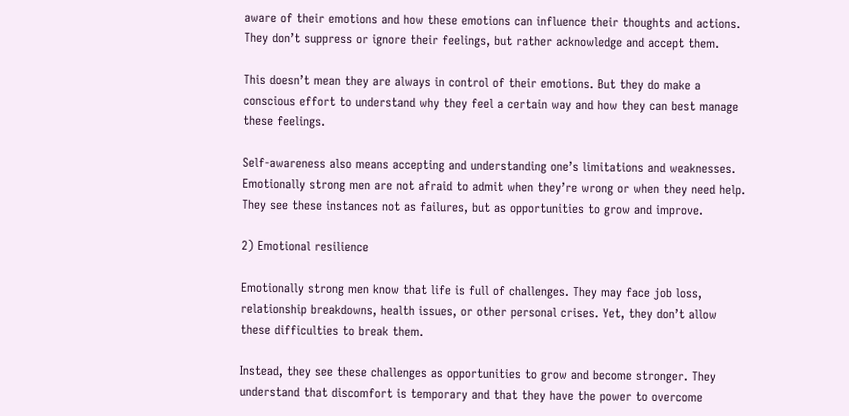aware of their emotions and how these emotions can influence their thoughts and actions. They don’t suppress or ignore their feelings, but rather acknowledge and accept them.

This doesn’t mean they are always in control of their emotions. But they do make a conscious effort to understand why they feel a certain way and how they can best manage these feelings.

Self-awareness also means accepting and understanding one’s limitations and weaknesses. Emotionally strong men are not afraid to admit when they’re wrong or when they need help. They see these instances not as failures, but as opportunities to grow and improve.

2) Emotional resilience

Emotionally strong men know that life is full of challenges. They may face job loss, relationship breakdowns, health issues, or other personal crises. Yet, they don’t allow these difficulties to break them.

Instead, they see these challenges as opportunities to grow and become stronger. They understand that discomfort is temporary and that they have the power to overcome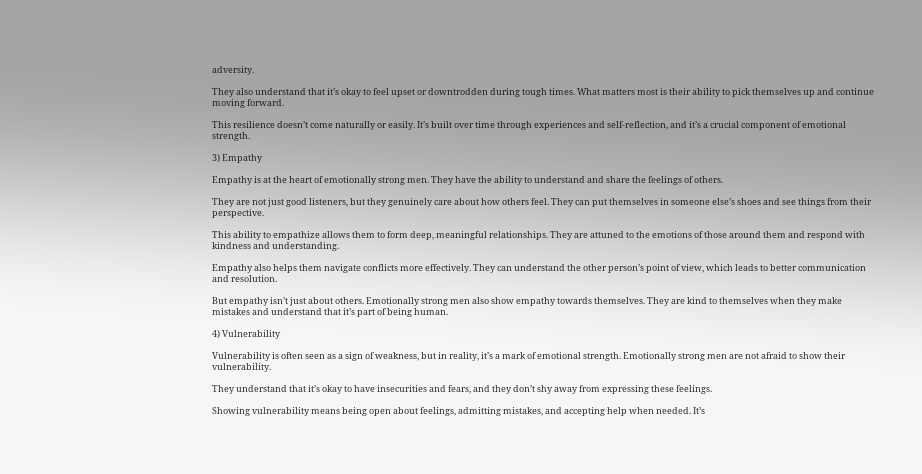adversity.

They also understand that it’s okay to feel upset or downtrodden during tough times. What matters most is their ability to pick themselves up and continue moving forward.

This resilience doesn’t come naturally or easily. It’s built over time through experiences and self-reflection, and it’s a crucial component of emotional strength.

3) Empathy

Empathy is at the heart of emotionally strong men. They have the ability to understand and share the feelings of others.

They are not just good listeners, but they genuinely care about how others feel. They can put themselves in someone else’s shoes and see things from their perspective.

This ability to empathize allows them to form deep, meaningful relationships. They are attuned to the emotions of those around them and respond with kindness and understanding.

Empathy also helps them navigate conflicts more effectively. They can understand the other person’s point of view, which leads to better communication and resolution.

But empathy isn’t just about others. Emotionally strong men also show empathy towards themselves. They are kind to themselves when they make mistakes and understand that it’s part of being human.

4) Vulnerability

Vulnerability is often seen as a sign of weakness, but in reality, it’s a mark of emotional strength. Emotionally strong men are not afraid to show their vulnerability.

They understand that it’s okay to have insecurities and fears, and they don’t shy away from expressing these feelings.

Showing vulnerability means being open about feelings, admitting mistakes, and accepting help when needed. It’s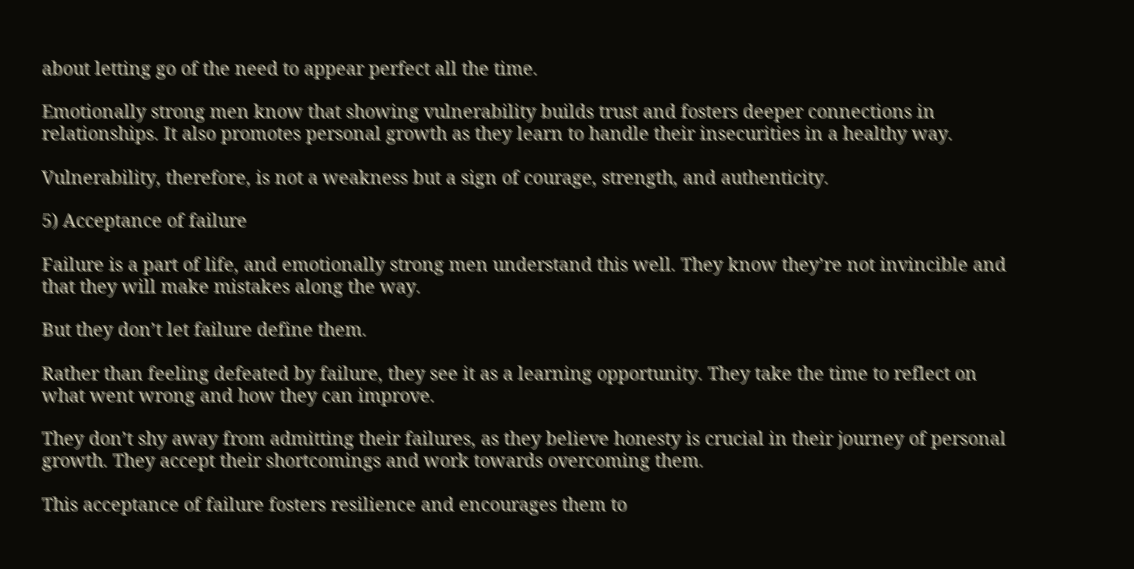about letting go of the need to appear perfect all the time.

Emotionally strong men know that showing vulnerability builds trust and fosters deeper connections in relationships. It also promotes personal growth as they learn to handle their insecurities in a healthy way.

Vulnerability, therefore, is not a weakness but a sign of courage, strength, and authenticity.

5) Acceptance of failure

Failure is a part of life, and emotionally strong men understand this well. They know they’re not invincible and that they will make mistakes along the way.

But they don’t let failure define them.

Rather than feeling defeated by failure, they see it as a learning opportunity. They take the time to reflect on what went wrong and how they can improve.

They don’t shy away from admitting their failures, as they believe honesty is crucial in their journey of personal growth. They accept their shortcomings and work towards overcoming them.

This acceptance of failure fosters resilience and encourages them to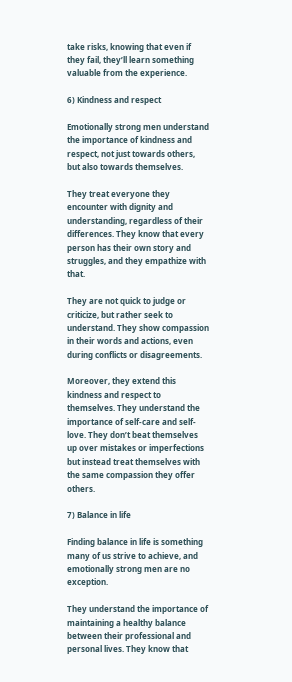take risks, knowing that even if they fail, they’ll learn something valuable from the experience.

6) Kindness and respect

Emotionally strong men understand the importance of kindness and respect, not just towards others, but also towards themselves.

They treat everyone they encounter with dignity and understanding, regardless of their differences. They know that every person has their own story and struggles, and they empathize with that.

They are not quick to judge or criticize, but rather seek to understand. They show compassion in their words and actions, even during conflicts or disagreements.

Moreover, they extend this kindness and respect to themselves. They understand the importance of self-care and self-love. They don’t beat themselves up over mistakes or imperfections but instead treat themselves with the same compassion they offer others.

7) Balance in life

Finding balance in life is something many of us strive to achieve, and emotionally strong men are no exception.

They understand the importance of maintaining a healthy balance between their professional and personal lives. They know that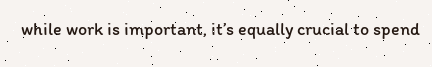while work is important, it’s equally crucial to spend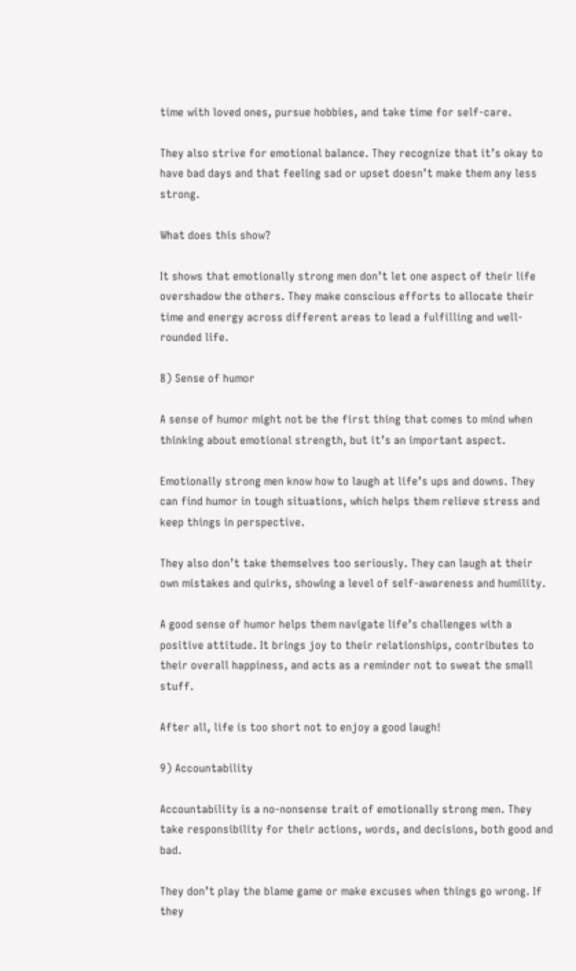time with loved ones, pursue hobbies, and take time for self-care.

They also strive for emotional balance. They recognize that it’s okay to have bad days and that feeling sad or upset doesn’t make them any less strong.

What does this show?

It shows that emotionally strong men don’t let one aspect of their life overshadow the others. They make conscious efforts to allocate their time and energy across different areas to lead a fulfilling and well-rounded life.

8) Sense of humor

A sense of humor might not be the first thing that comes to mind when thinking about emotional strength, but it’s an important aspect.

Emotionally strong men know how to laugh at life’s ups and downs. They can find humor in tough situations, which helps them relieve stress and keep things in perspective.

They also don’t take themselves too seriously. They can laugh at their own mistakes and quirks, showing a level of self-awareness and humility.

A good sense of humor helps them navigate life’s challenges with a positive attitude. It brings joy to their relationships, contributes to their overall happiness, and acts as a reminder not to sweat the small stuff.

After all, life is too short not to enjoy a good laugh!

9) Accountability

Accountability is a no-nonsense trait of emotionally strong men. They take responsibility for their actions, words, and decisions, both good and bad.

They don’t play the blame game or make excuses when things go wrong. If they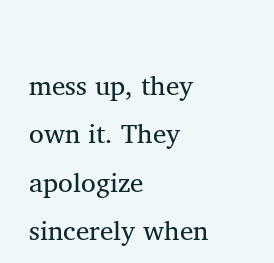mess up, they own it. They apologize sincerely when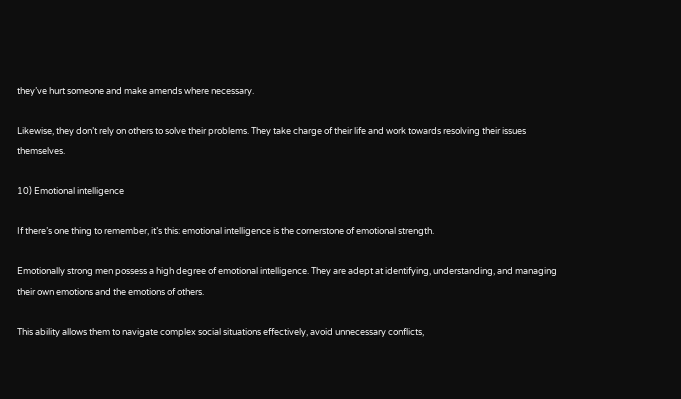they’ve hurt someone and make amends where necessary.

Likewise, they don’t rely on others to solve their problems. They take charge of their life and work towards resolving their issues themselves.

10) Emotional intelligence

If there’s one thing to remember, it’s this: emotional intelligence is the cornerstone of emotional strength.

Emotionally strong men possess a high degree of emotional intelligence. They are adept at identifying, understanding, and managing their own emotions and the emotions of others.

This ability allows them to navigate complex social situations effectively, avoid unnecessary conflicts,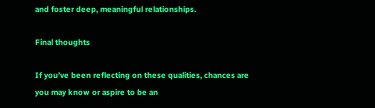and foster deep, meaningful relationships.

Final thoughts

If you’ve been reflecting on these qualities, chances are you may know or aspire to be an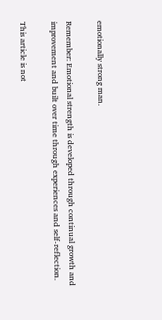emotionally strong man.

Remember: Emotional strength is developed through continual growth and improvement and built over time through experiences and self-reflection.

This article is not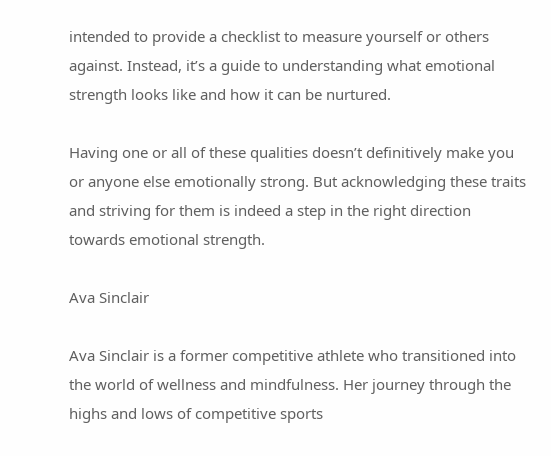intended to provide a checklist to measure yourself or others against. Instead, it’s a guide to understanding what emotional strength looks like and how it can be nurtured.

Having one or all of these qualities doesn’t definitively make you or anyone else emotionally strong. But acknowledging these traits and striving for them is indeed a step in the right direction towards emotional strength.

Ava Sinclair

Ava Sinclair is a former competitive athlete who transitioned into the world of wellness and mindfulness. Her journey through the highs and lows of competitive sports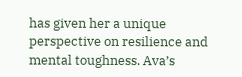has given her a unique perspective on resilience and mental toughness. Ava’s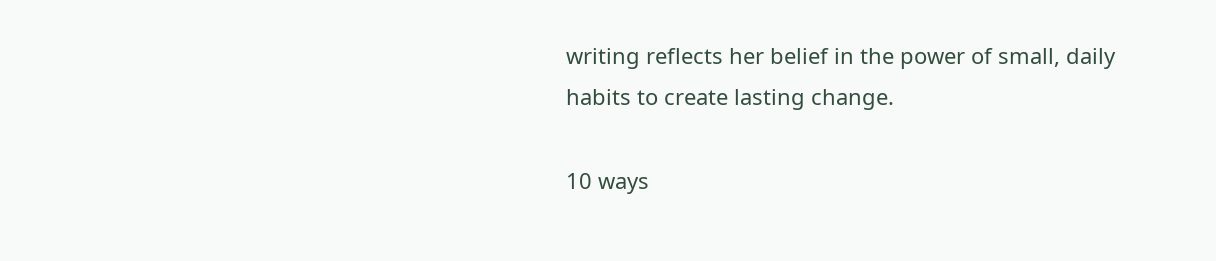writing reflects her belief in the power of small, daily habits to create lasting change.

10 ways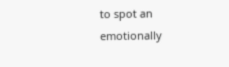to spot an emotionally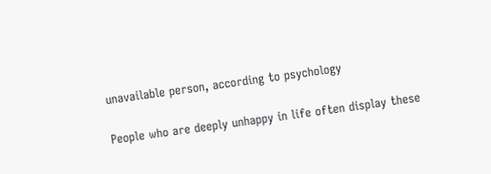unavailable person, according to psychology

People who are deeply unhappy in life often display these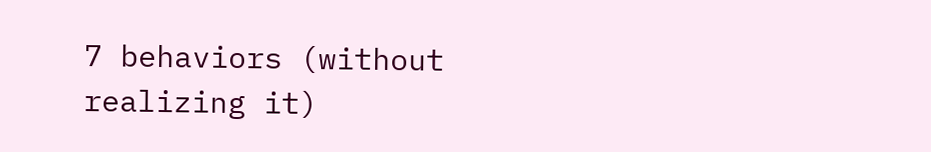7 behaviors (without realizing it)